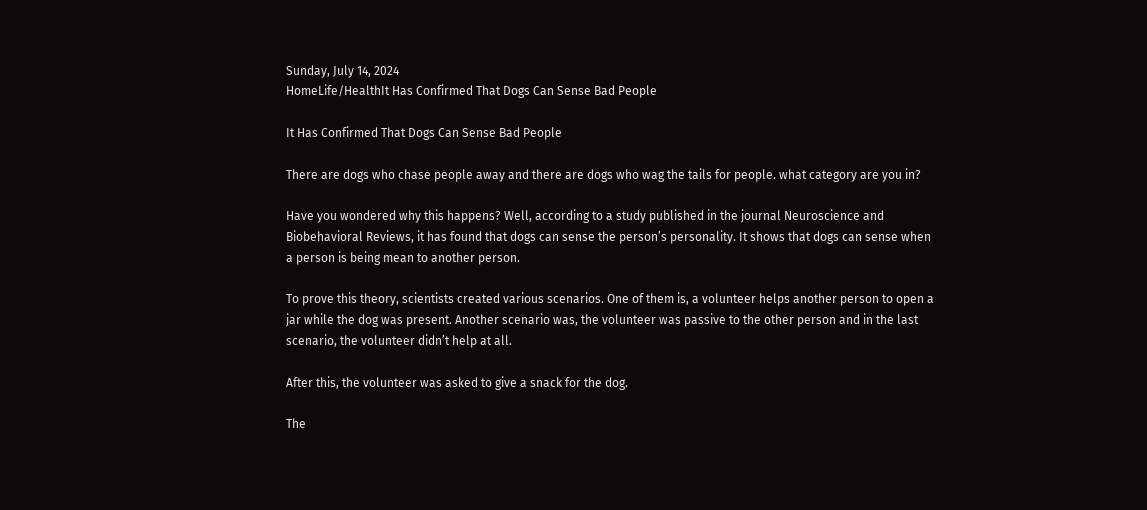Sunday, July 14, 2024
HomeLife/HealthIt Has Confirmed That Dogs Can Sense Bad People

It Has Confirmed That Dogs Can Sense Bad People

There are dogs who chase people away and there are dogs who wag the tails for people. what category are you in?

Have you wondered why this happens? Well, according to a study published in the journal Neuroscience and Biobehavioral Reviews, it has found that dogs can sense the person’s personality. It shows that dogs can sense when a person is being mean to another person.

To prove this theory, scientists created various scenarios. One of them is, a volunteer helps another person to open a jar while the dog was present. Another scenario was, the volunteer was passive to the other person and in the last scenario, the volunteer didn’t help at all.

After this, the volunteer was asked to give a snack for the dog.

The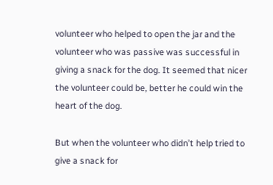volunteer who helped to open the jar and the volunteer who was passive was successful in giving a snack for the dog. It seemed that nicer the volunteer could be, better he could win the heart of the dog.

But when the volunteer who didn’t help tried to give a snack for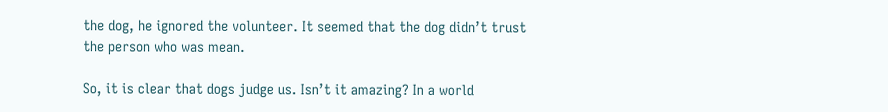the dog, he ignored the volunteer. It seemed that the dog didn’t trust the person who was mean.

So, it is clear that dogs judge us. Isn’t it amazing? In a world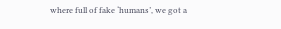where full of fake ‘humans’, we got a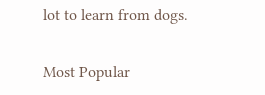lot to learn from dogs.


Most Popular